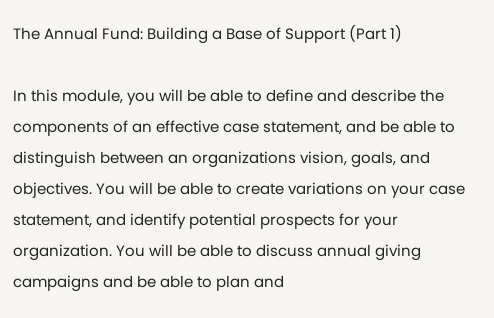The Annual Fund: Building a Base of Support (Part 1)

In this module, you will be able to define and describe the components of an effective case statement, and be able to distinguish between an organizations vision, goals, and objectives. You will be able to create variations on your case statement, and identify potential prospects for your organization. You will be able to discuss annual giving campaigns and be able to plan and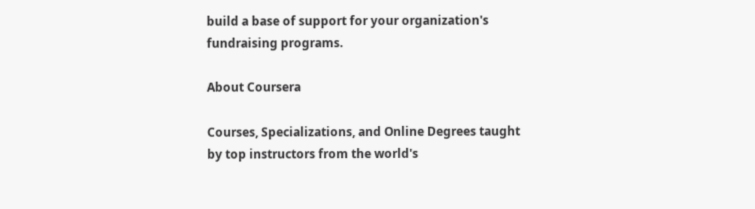build a base of support for your organization's fundraising programs.

About Coursera

Courses, Specializations, and Online Degrees taught by top instructors from the world's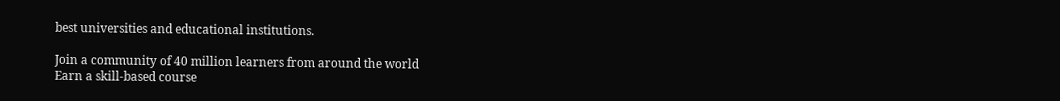best universities and educational institutions.

Join a community of 40 million learners from around the world
Earn a skill-based course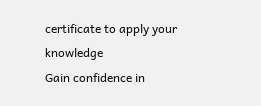certificate to apply your knowledge
Gain confidence in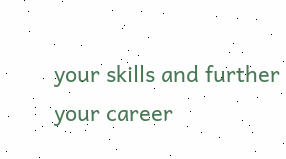your skills and further your career